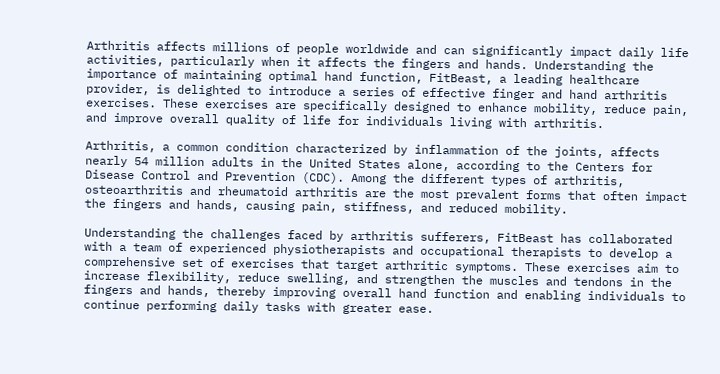Arthritis affects millions of people worldwide and can significantly impact daily life activities, particularly when it affects the fingers and hands. Understanding the importance of maintaining optimal hand function, FitBeast, a leading healthcare provider, is delighted to introduce a series of effective finger and hand arthritis exercises. These exercises are specifically designed to enhance mobility, reduce pain, and improve overall quality of life for individuals living with arthritis.

Arthritis, a common condition characterized by inflammation of the joints, affects nearly 54 million adults in the United States alone, according to the Centers for Disease Control and Prevention (CDC). Among the different types of arthritis, osteoarthritis and rheumatoid arthritis are the most prevalent forms that often impact the fingers and hands, causing pain, stiffness, and reduced mobility.

Understanding the challenges faced by arthritis sufferers, FitBeast has collaborated with a team of experienced physiotherapists and occupational therapists to develop a comprehensive set of exercises that target arthritic symptoms. These exercises aim to increase flexibility, reduce swelling, and strengthen the muscles and tendons in the fingers and hands, thereby improving overall hand function and enabling individuals to continue performing daily tasks with greater ease.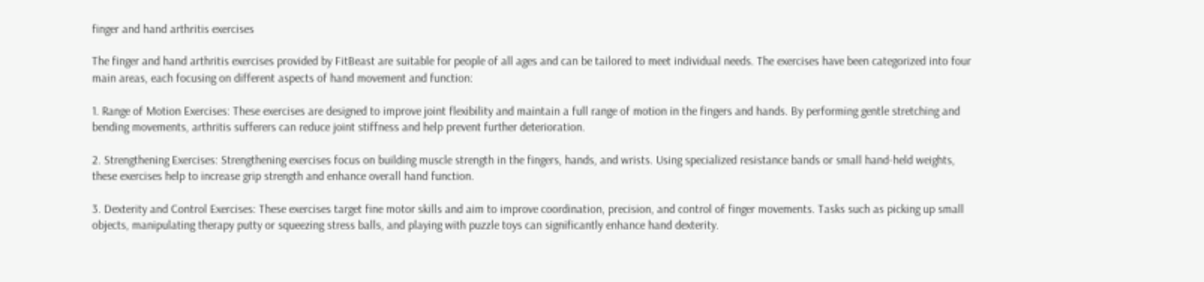finger and hand arthritis exercises

The finger and hand arthritis exercises provided by FitBeast are suitable for people of all ages and can be tailored to meet individual needs. The exercises have been categorized into four main areas, each focusing on different aspects of hand movement and function:

1. Range of Motion Exercises: These exercises are designed to improve joint flexibility and maintain a full range of motion in the fingers and hands. By performing gentle stretching and bending movements, arthritis sufferers can reduce joint stiffness and help prevent further deterioration.

2. Strengthening Exercises: Strengthening exercises focus on building muscle strength in the fingers, hands, and wrists. Using specialized resistance bands or small hand-held weights, these exercises help to increase grip strength and enhance overall hand function.

3. Dexterity and Control Exercises: These exercises target fine motor skills and aim to improve coordination, precision, and control of finger movements. Tasks such as picking up small objects, manipulating therapy putty or squeezing stress balls, and playing with puzzle toys can significantly enhance hand dexterity.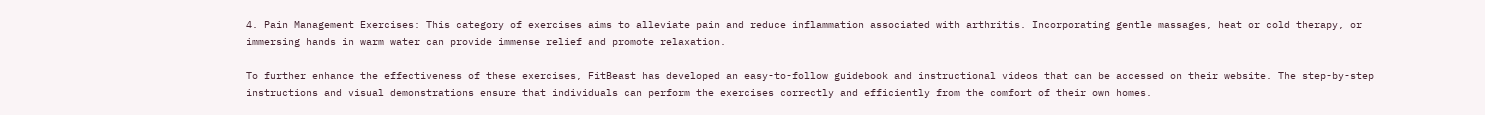4. Pain Management Exercises: This category of exercises aims to alleviate pain and reduce inflammation associated with arthritis. Incorporating gentle massages, heat or cold therapy, or immersing hands in warm water can provide immense relief and promote relaxation.

To further enhance the effectiveness of these exercises, FitBeast has developed an easy-to-follow guidebook and instructional videos that can be accessed on their website. The step-by-step instructions and visual demonstrations ensure that individuals can perform the exercises correctly and efficiently from the comfort of their own homes.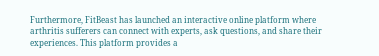Furthermore, FitBeast has launched an interactive online platform where arthritis sufferers can connect with experts, ask questions, and share their experiences. This platform provides a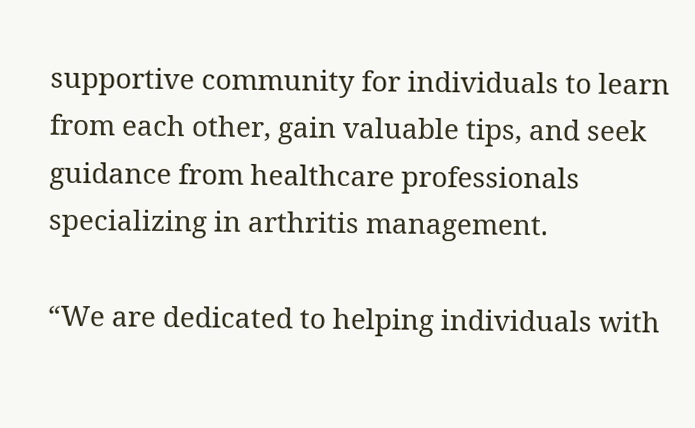supportive community for individuals to learn from each other, gain valuable tips, and seek guidance from healthcare professionals specializing in arthritis management.

“We are dedicated to helping individuals with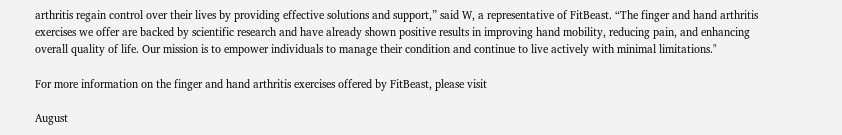arthritis regain control over their lives by providing effective solutions and support,” said W, a representative of FitBeast. “The finger and hand arthritis exercises we offer are backed by scientific research and have already shown positive results in improving hand mobility, reducing pain, and enhancing overall quality of life. Our mission is to empower individuals to manage their condition and continue to live actively with minimal limitations."

For more information on the finger and hand arthritis exercises offered by FitBeast, please visit

August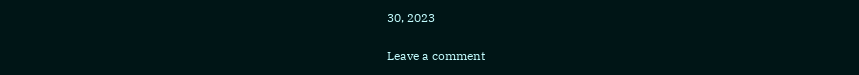30, 2023

Leave a comment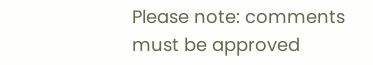Please note: comments must be approved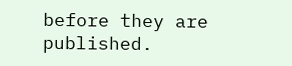before they are published.